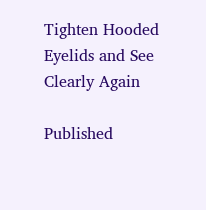Tighten Hooded Eyelids and See Clearly Again

Published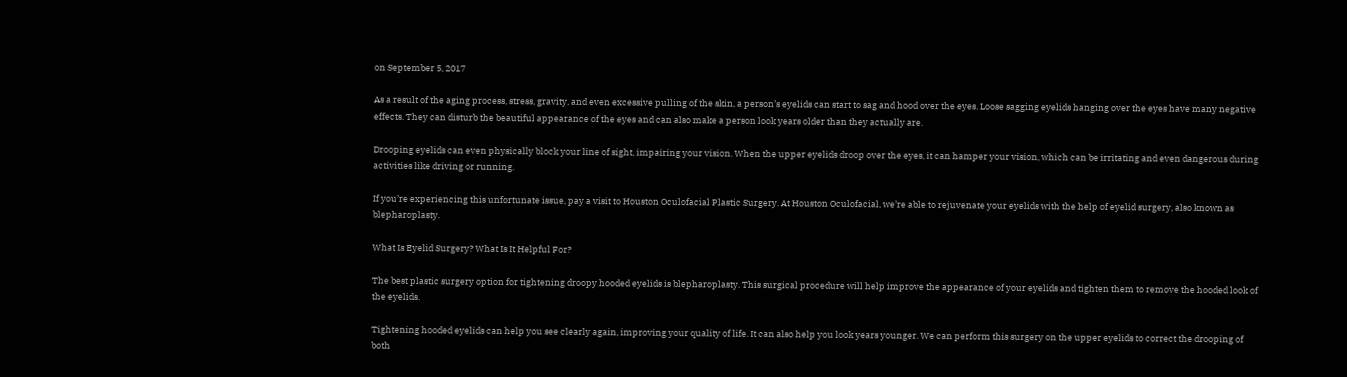on September 5, 2017

As a result of the aging process, stress, gravity, and even excessive pulling of the skin, a person’s eyelids can start to sag and hood over the eyes. Loose sagging eyelids hanging over the eyes have many negative effects. They can disturb the beautiful appearance of the eyes and can also make a person look years older than they actually are.

Drooping eyelids can even physically block your line of sight, impairing your vision. When the upper eyelids droop over the eyes, it can hamper your vision, which can be irritating and even dangerous during activities like driving or running.

If you’re experiencing this unfortunate issue, pay a visit to Houston Oculofacial Plastic Surgery. At Houston Oculofacial, we’re able to rejuvenate your eyelids with the help of eyelid surgery, also known as blepharoplasty.

What Is Eyelid Surgery? What Is It Helpful For?

The best plastic surgery option for tightening droopy hooded eyelids is blepharoplasty. This surgical procedure will help improve the appearance of your eyelids and tighten them to remove the hooded look of the eyelids.

Tightening hooded eyelids can help you see clearly again, improving your quality of life. It can also help you look years younger. We can perform this surgery on the upper eyelids to correct the drooping of both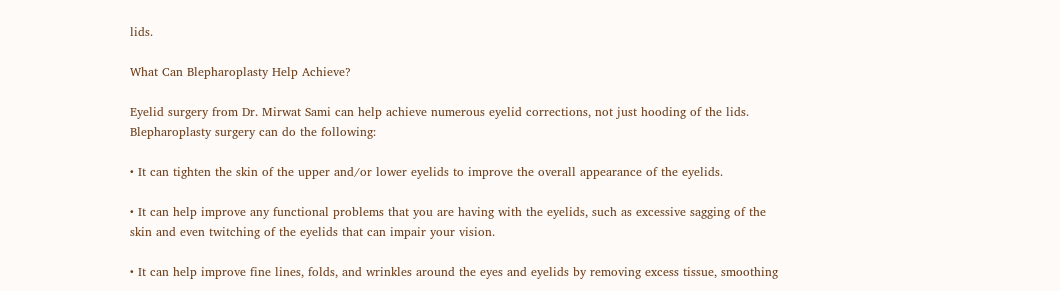lids.

What Can Blepharoplasty Help Achieve?

Eyelid surgery from Dr. Mirwat Sami can help achieve numerous eyelid corrections, not just hooding of the lids. Blepharoplasty surgery can do the following:

• It can tighten the skin of the upper and/or lower eyelids to improve the overall appearance of the eyelids.

• It can help improve any functional problems that you are having with the eyelids, such as excessive sagging of the skin and even twitching of the eyelids that can impair your vision.

• It can help improve fine lines, folds, and wrinkles around the eyes and eyelids by removing excess tissue, smoothing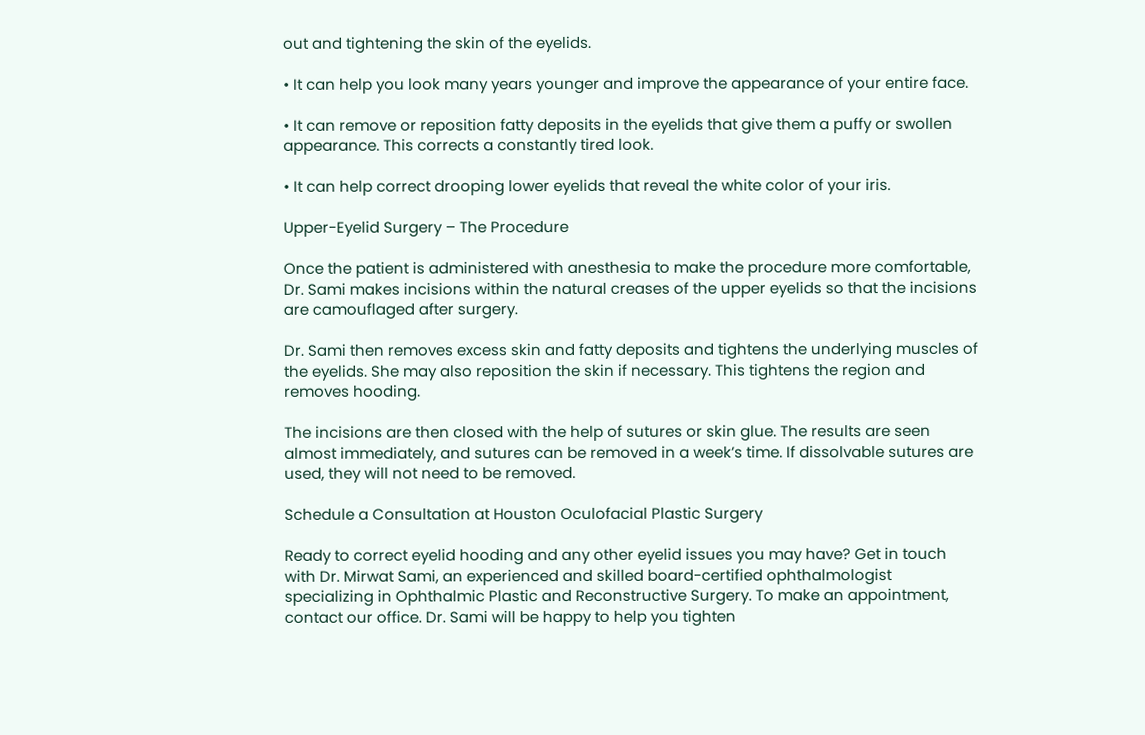out and tightening the skin of the eyelids.

• It can help you look many years younger and improve the appearance of your entire face.

• It can remove or reposition fatty deposits in the eyelids that give them a puffy or swollen appearance. This corrects a constantly tired look.

• It can help correct drooping lower eyelids that reveal the white color of your iris.

Upper-Eyelid Surgery – The Procedure

Once the patient is administered with anesthesia to make the procedure more comfortable, Dr. Sami makes incisions within the natural creases of the upper eyelids so that the incisions are camouflaged after surgery.

Dr. Sami then removes excess skin and fatty deposits and tightens the underlying muscles of the eyelids. She may also reposition the skin if necessary. This tightens the region and removes hooding.

The incisions are then closed with the help of sutures or skin glue. The results are seen almost immediately, and sutures can be removed in a week’s time. If dissolvable sutures are used, they will not need to be removed.

Schedule a Consultation at Houston Oculofacial Plastic Surgery

Ready to correct eyelid hooding and any other eyelid issues you may have? Get in touch with Dr. Mirwat Sami, an experienced and skilled board-certified ophthalmologist specializing in Ophthalmic Plastic and Reconstructive Surgery. To make an appointment, contact our office. Dr. Sami will be happy to help you tighten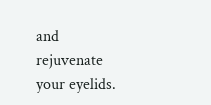and rejuvenate your eyelids.